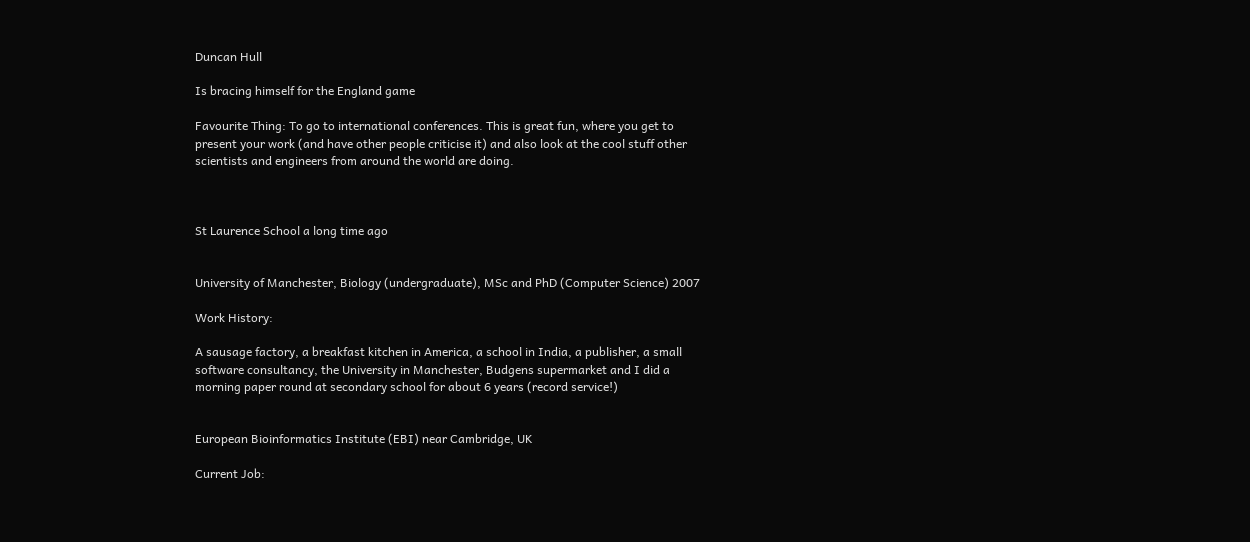Duncan Hull

Is bracing himself for the England game

Favourite Thing: To go to international conferences. This is great fun, where you get to present your work (and have other people criticise it) and also look at the cool stuff other scientists and engineers from around the world are doing.



St Laurence School a long time ago


University of Manchester, Biology (undergraduate), MSc and PhD (Computer Science) 2007

Work History:

A sausage factory, a breakfast kitchen in America, a school in India, a publisher, a small software consultancy, the University in Manchester, Budgens supermarket and I did a morning paper round at secondary school for about 6 years (record service!)


European Bioinformatics Institute (EBI) near Cambridge, UK

Current Job: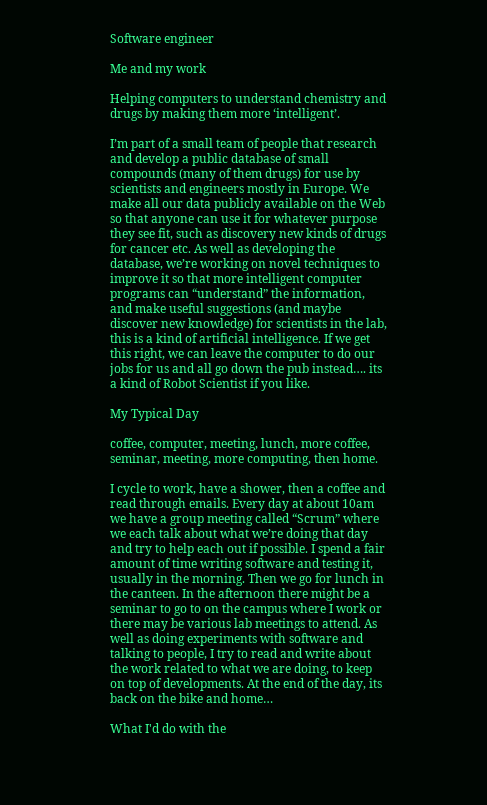Software engineer

Me and my work

Helping computers to understand chemistry and drugs by making them more ‘intelligent’.

I’m part of a small team of people that research and develop a public database of small compounds (many of them drugs) for use by scientists and engineers mostly in Europe. We make all our data publicly available on the Web so that anyone can use it for whatever purpose they see fit, such as discovery new kinds of drugs for cancer etc. As well as developing the database, we’re working on novel techniques to improve it so that more intelligent computer programs can “understand” the information, and make useful suggestions (and maybe discover new knowledge) for scientists in the lab, this is a kind of artificial intelligence. If we get this right, we can leave the computer to do our jobs for us and all go down the pub instead…. its a kind of Robot Scientist if you like.

My Typical Day

coffee, computer, meeting, lunch, more coffee, seminar, meeting, more computing, then home.

I cycle to work, have a shower, then a coffee and read through emails. Every day at about 10am we have a group meeting called “Scrum” where we each talk about what we’re doing that day and try to help each out if possible. I spend a fair amount of time writing software and testing it, usually in the morning. Then we go for lunch in the canteen. In the afternoon there might be a seminar to go to on the campus where I work or there may be various lab meetings to attend. As well as doing experiments with software and talking to people, I try to read and write about the work related to what we are doing, to keep on top of developments. At the end of the day, its back on the bike and home…

What I'd do with the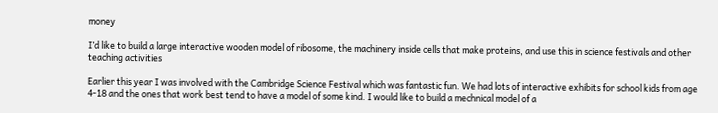money

I’d like to build a large interactive wooden model of ribosome, the machinery inside cells that make proteins, and use this in science festivals and other teaching activities

Earlier this year I was involved with the Cambridge Science Festival which was fantastic fun. We had lots of interactive exhibits for school kids from age 4-18 and the ones that work best tend to have a model of some kind. I would like to build a mechnical model of a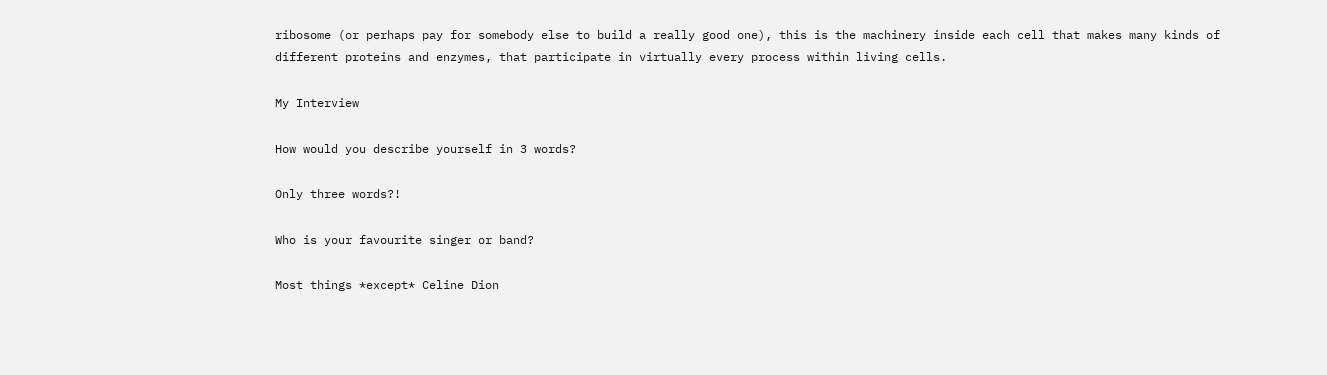ribosome (or perhaps pay for somebody else to build a really good one), this is the machinery inside each cell that makes many kinds of different proteins and enzymes, that participate in virtually every process within living cells.

My Interview

How would you describe yourself in 3 words?

Only three words?!

Who is your favourite singer or band?

Most things *except* Celine Dion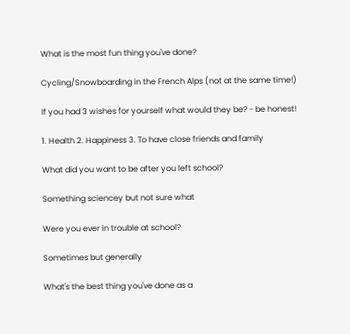What is the most fun thing you've done?

Cycling/Snowboarding in the French Alps (not at the same time!)

If you had 3 wishes for yourself what would they be? - be honest!

1. Health 2. Happiness 3. To have close friends and family

What did you want to be after you left school?

Something sciencey but not sure what

Were you ever in trouble at school?

Sometimes but generally

What's the best thing you've done as a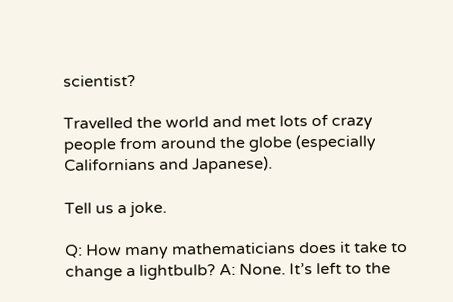scientist?

Travelled the world and met lots of crazy people from around the globe (especially Californians and Japanese).

Tell us a joke.

Q: How many mathematicians does it take to change a lightbulb? A: None. It’s left to the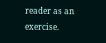reader as an exercise.